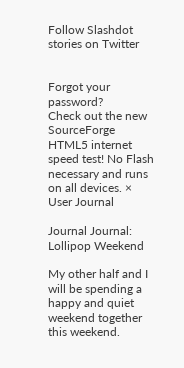Follow Slashdot stories on Twitter


Forgot your password?
Check out the new SourceForge HTML5 internet speed test! No Flash necessary and runs on all devices. ×
User Journal

Journal Journal: Lollipop Weekend

My other half and I will be spending a happy and quiet weekend together this weekend.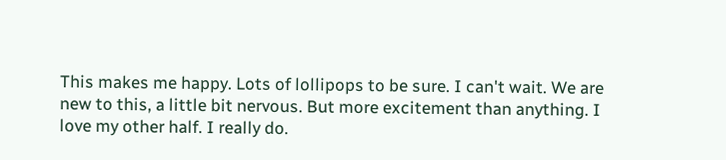This makes me happy. Lots of lollipops to be sure. I can't wait. We are new to this, a little bit nervous. But more excitement than anything. I love my other half. I really do.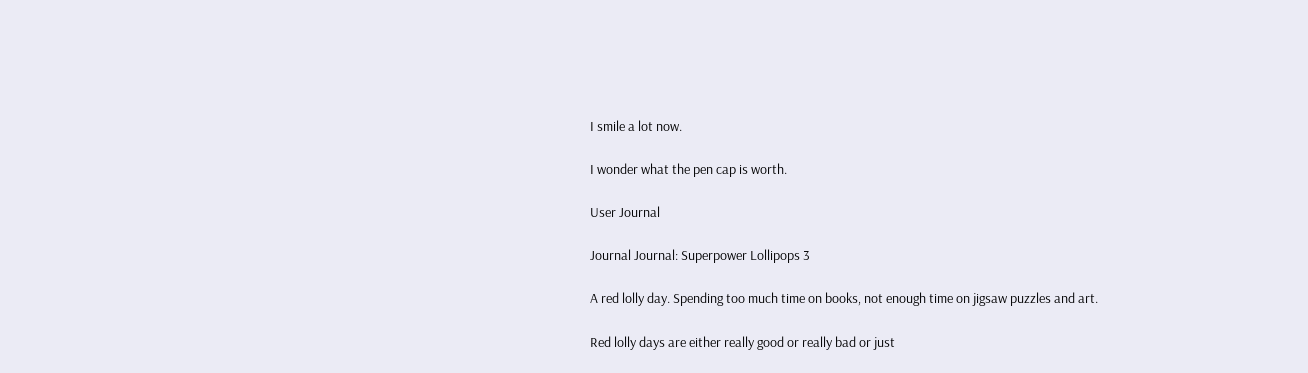I smile a lot now.

I wonder what the pen cap is worth.

User Journal

Journal Journal: Superpower Lollipops 3

A red lolly day. Spending too much time on books, not enough time on jigsaw puzzles and art.

Red lolly days are either really good or really bad or just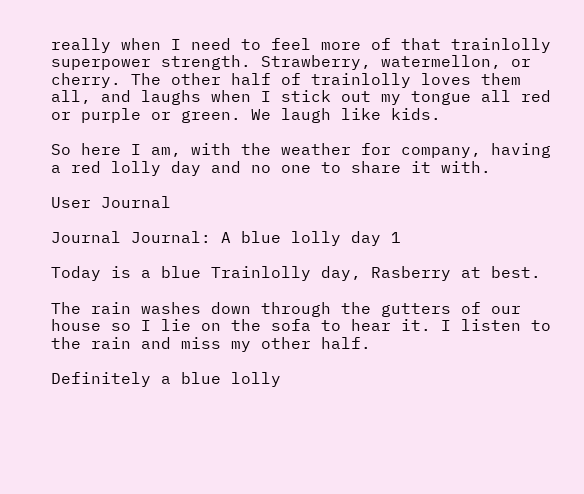really when I need to feel more of that trainlolly superpower strength. Strawberry, watermellon, or cherry. The other half of trainlolly loves them all, and laughs when I stick out my tongue all red or purple or green. We laugh like kids.

So here I am, with the weather for company, having a red lolly day and no one to share it with.

User Journal

Journal Journal: A blue lolly day 1

Today is a blue Trainlolly day, Rasberry at best.

The rain washes down through the gutters of our house so I lie on the sofa to hear it. I listen to the rain and miss my other half.

Definitely a blue lolly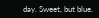day. Sweet, but blue.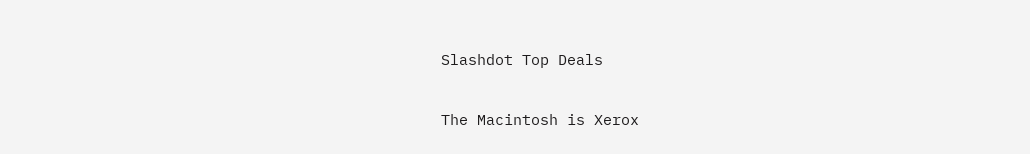Slashdot Top Deals

The Macintosh is Xerox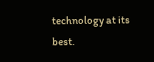technology at its best.